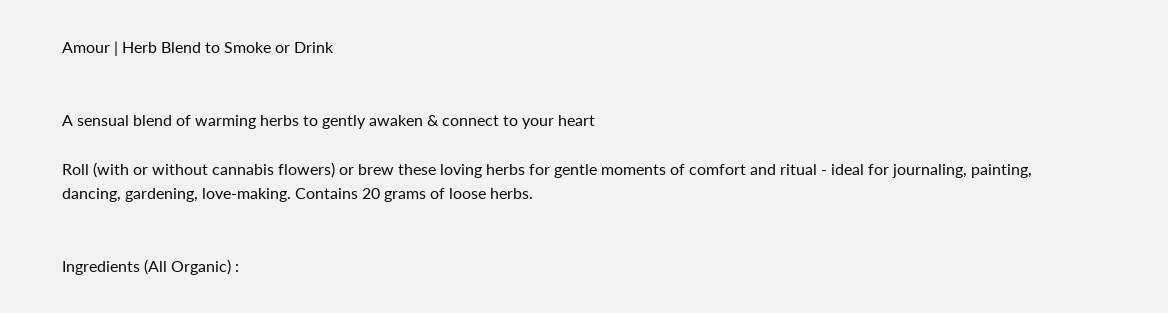Amour | Herb Blend to Smoke or Drink


A sensual blend of warming herbs to gently awaken & connect to your heart

Roll (with or without cannabis flowers) or brew these loving herbs for gentle moments of comfort and ritual - ideal for journaling, painting, dancing, gardening, love-making. Contains 20 grams of loose herbs.


Ingredients (All Organic) :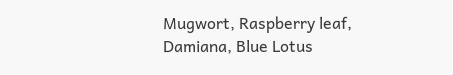Mugwort, Raspberry leaf, Damiana, Blue Lotus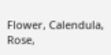Flower, Calendula, Rose,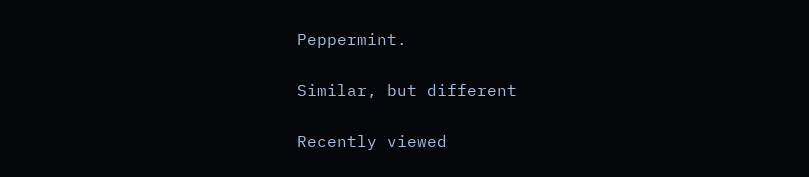Peppermint.

Similar, but different

Recently viewed